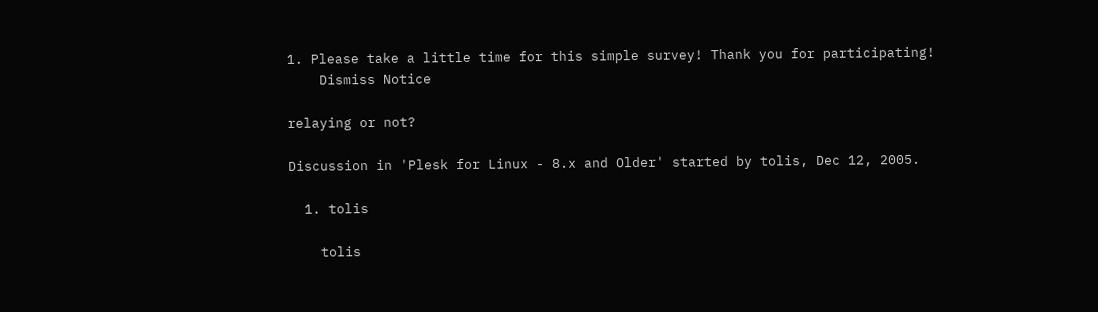1. Please take a little time for this simple survey! Thank you for participating!
    Dismiss Notice

relaying or not?

Discussion in 'Plesk for Linux - 8.x and Older' started by tolis, Dec 12, 2005.

  1. tolis

    tolis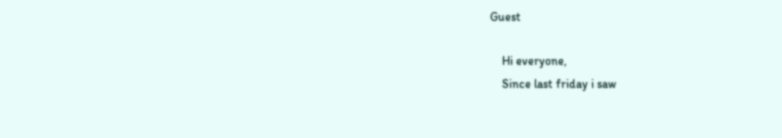Guest

    Hi everyone,
    Since last friday i saw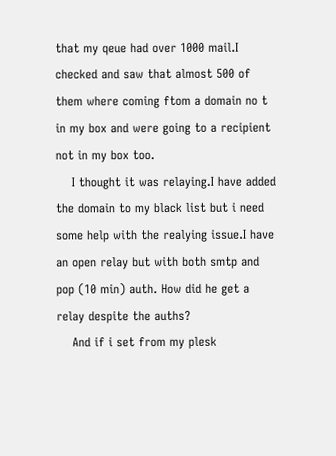that my qeue had over 1000 mail.I checked and saw that almost 500 of them where coming ftom a domain no t in my box and were going to a recipient not in my box too.
    I thought it was relaying.I have added the domain to my black list but i need some help with the realying issue.I have an open relay but with both smtp and pop (10 min) auth. How did he get a relay despite the auths?
    And if i set from my plesk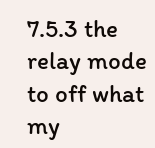7.5.3 the relay mode to off what my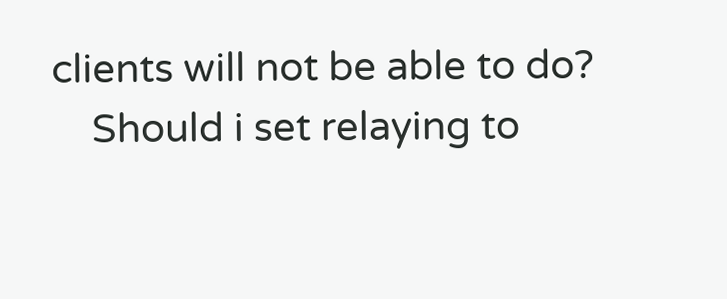clients will not be able to do?
    Should i set relaying to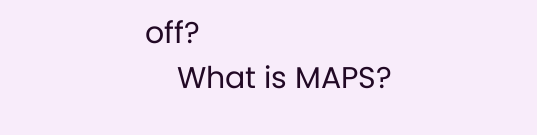off?
    What is MAPS?